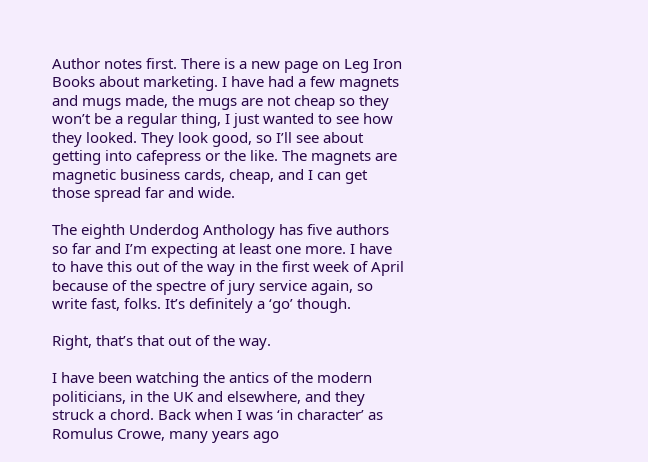Author notes first. There is a new page on Leg Iron Books about marketing. I have had a few magnets and mugs made, the mugs are not cheap so they won’t be a regular thing, I just wanted to see how they looked. They look good, so I’ll see about getting into cafepress or the like. The magnets are magnetic business cards, cheap, and I can get those spread far and wide.

The eighth Underdog Anthology has five authors so far and I’m expecting at least one more. I have to have this out of the way in the first week of April because of the spectre of jury service again, so write fast, folks. It’s definitely a ‘go’ though.

Right, that’s that out of the way.

I have been watching the antics of the modern politicians, in the UK and elsewhere, and they struck a chord. Back when I was ‘in character’ as Romulus Crowe, many years ago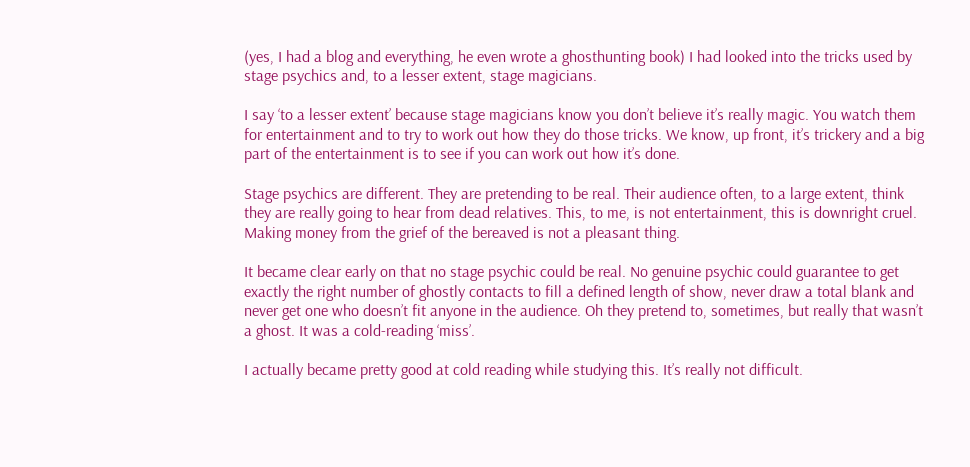(yes, I had a blog and everything, he even wrote a ghosthunting book) I had looked into the tricks used by stage psychics and, to a lesser extent, stage magicians.

I say ‘to a lesser extent’ because stage magicians know you don’t believe it’s really magic. You watch them for entertainment and to try to work out how they do those tricks. We know, up front, it’s trickery and a big part of the entertainment is to see if you can work out how it’s done.

Stage psychics are different. They are pretending to be real. Their audience often, to a large extent, think they are really going to hear from dead relatives. This, to me, is not entertainment, this is downright cruel. Making money from the grief of the bereaved is not a pleasant thing.

It became clear early on that no stage psychic could be real. No genuine psychic could guarantee to get exactly the right number of ghostly contacts to fill a defined length of show, never draw a total blank and never get one who doesn’t fit anyone in the audience. Oh they pretend to, sometimes, but really that wasn’t a ghost. It was a cold-reading ‘miss’.

I actually became pretty good at cold reading while studying this. It’s really not difficult.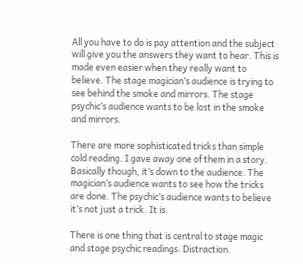All you have to do is pay attention and the subject will give you the answers they want to hear. This is made even easier when they really want to believe. The stage magician’s audience is trying to see behind the smoke and mirrors. The stage psychic’s audience wants to be lost in the smoke and mirrors.

There are more sophisticated tricks than simple cold reading. I gave away one of them in a story. Basically though, it’s down to the audience. The magician’s audience wants to see how the tricks are done. The psychic’s audience wants to believe it’s not just a trick. It is.

There is one thing that is central to stage magic and stage psychic readings. Distraction.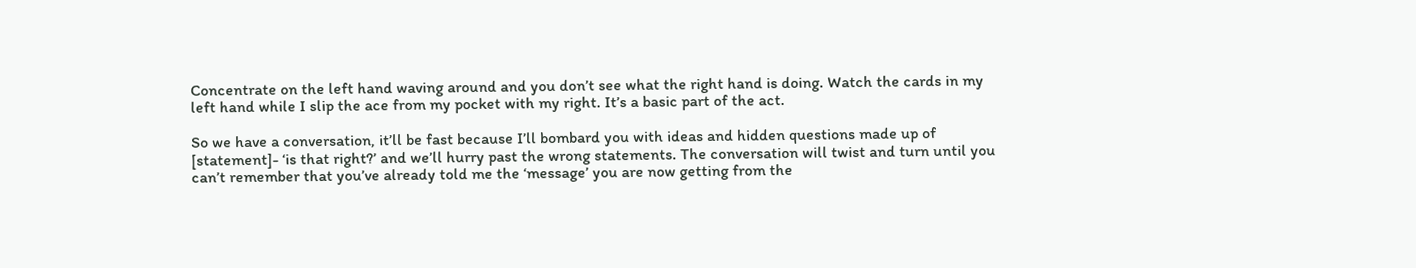Concentrate on the left hand waving around and you don’t see what the right hand is doing. Watch the cards in my left hand while I slip the ace from my pocket with my right. It’s a basic part of the act.

So we have a conversation, it’ll be fast because I’ll bombard you with ideas and hidden questions made up of [statement]- ‘is that right?’ and we’ll hurry past the wrong statements. The conversation will twist and turn until you can’t remember that you’ve already told me the ‘message’ you are now getting from the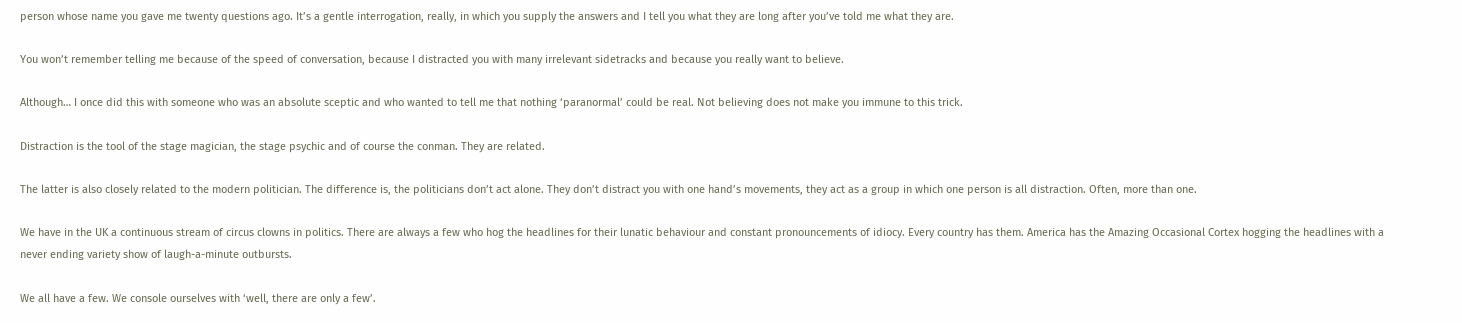person whose name you gave me twenty questions ago. It’s a gentle interrogation, really, in which you supply the answers and I tell you what they are long after you’ve told me what they are.

You won’t remember telling me because of the speed of conversation, because I distracted you with many irrelevant sidetracks and because you really want to believe.

Although… I once did this with someone who was an absolute sceptic and who wanted to tell me that nothing ‘paranormal’ could be real. Not believing does not make you immune to this trick.

Distraction is the tool of the stage magician, the stage psychic and of course the conman. They are related.

The latter is also closely related to the modern politician. The difference is, the politicians don’t act alone. They don’t distract you with one hand’s movements, they act as a group in which one person is all distraction. Often, more than one.

We have in the UK a continuous stream of circus clowns in politics. There are always a few who hog the headlines for their lunatic behaviour and constant pronouncements of idiocy. Every country has them. America has the Amazing Occasional Cortex hogging the headlines with a never ending variety show of laugh-a-minute outbursts.

We all have a few. We console ourselves with ‘well, there are only a few’.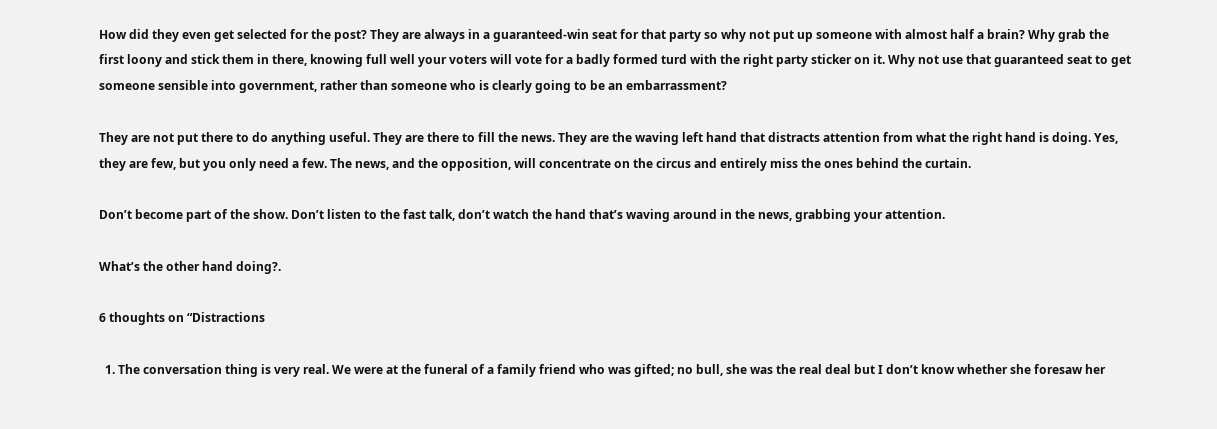How did they even get selected for the post? They are always in a guaranteed-win seat for that party so why not put up someone with almost half a brain? Why grab the first loony and stick them in there, knowing full well your voters will vote for a badly formed turd with the right party sticker on it. Why not use that guaranteed seat to get someone sensible into government, rather than someone who is clearly going to be an embarrassment?

They are not put there to do anything useful. They are there to fill the news. They are the waving left hand that distracts attention from what the right hand is doing. Yes, they are few, but you only need a few. The news, and the opposition, will concentrate on the circus and entirely miss the ones behind the curtain.

Don’t become part of the show. Don’t listen to the fast talk, don’t watch the hand that’s waving around in the news, grabbing your attention.

What’s the other hand doing?.

6 thoughts on “Distractions

  1. The conversation thing is very real. We were at the funeral of a family friend who was gifted; no bull, she was the real deal but I don’t know whether she foresaw her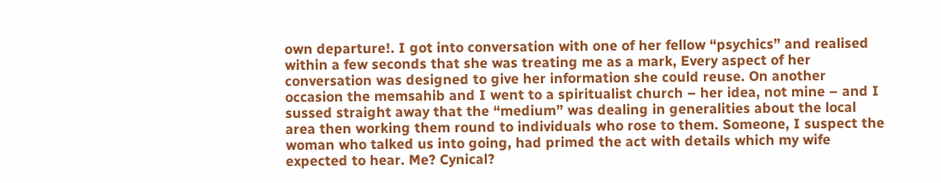own departure!. I got into conversation with one of her fellow “psychics” and realised within a few seconds that she was treating me as a mark, Every aspect of her conversation was designed to give her information she could reuse. On another occasion the memsahib and I went to a spiritualist church – her idea, not mine – and I sussed straight away that the “medium” was dealing in generalities about the local area then working them round to individuals who rose to them. Someone, I suspect the woman who talked us into going, had primed the act with details which my wife expected to hear. Me? Cynical?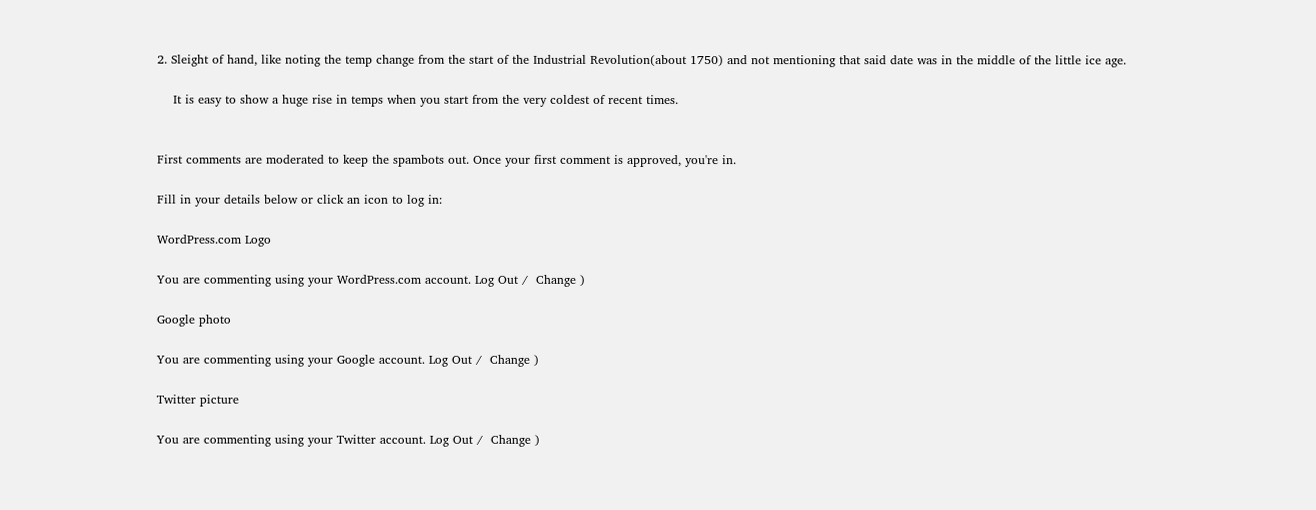2. Sleight of hand, like noting the temp change from the start of the Industrial Revolution(about 1750) and not mentioning that said date was in the middle of the little ice age.

    It is easy to show a huge rise in temps when you start from the very coldest of recent times.


First comments are moderated to keep the spambots out. Once your first comment is approved, you're in.

Fill in your details below or click an icon to log in:

WordPress.com Logo

You are commenting using your WordPress.com account. Log Out /  Change )

Google photo

You are commenting using your Google account. Log Out /  Change )

Twitter picture

You are commenting using your Twitter account. Log Out /  Change )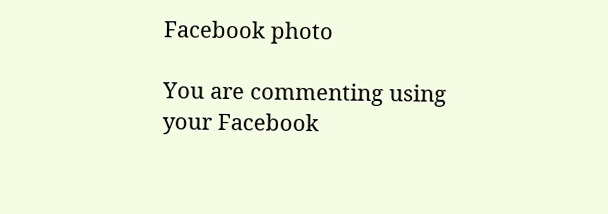Facebook photo

You are commenting using your Facebook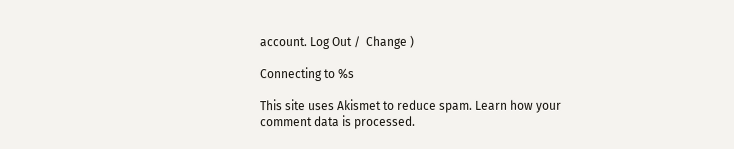account. Log Out /  Change )

Connecting to %s

This site uses Akismet to reduce spam. Learn how your comment data is processed.